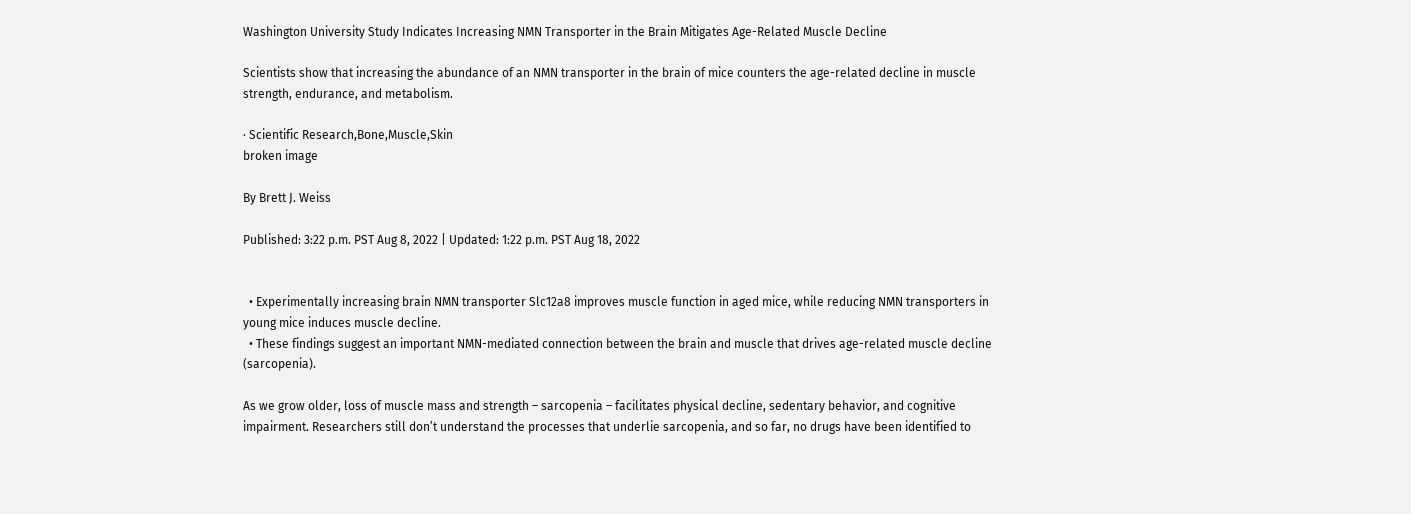Washington University Study Indicates Increasing NMN Transporter in the Brain Mitigates Age-Related Muscle Decline

Scientists show that increasing the abundance of an NMN transporter in the brain of mice counters the age-related decline in muscle strength, endurance, and metabolism.

· Scientific Research,Bone,Muscle,Skin
broken image

By Brett J. Weiss

Published: 3:22 p.m. PST Aug 8, 2022 | Updated: 1:22 p.m. PST Aug 18, 2022


  • Experimentally increasing brain NMN transporter Slc12a8 improves muscle function in aged mice, while reducing NMN transporters in young mice induces muscle decline.
  • These findings suggest an important NMN-mediated connection between the brain and muscle that drives age-related muscle decline (sarcopenia).

As we grow older, loss of muscle mass and strength – sarcopenia – facilitates physical decline, sedentary behavior, and cognitive impairment. Researchers still don’t understand the processes that underlie sarcopenia, and so far, no drugs have been identified to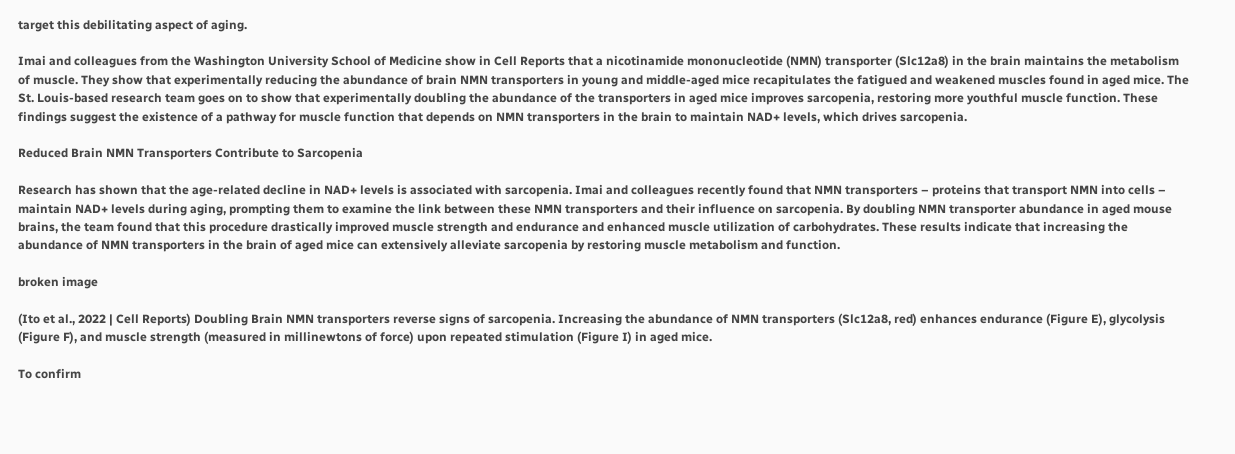target this debilitating aspect of aging.

Imai and colleagues from the Washington University School of Medicine show in Cell Reports that a nicotinamide mononucleotide (NMN) transporter (Slc12a8) in the brain maintains the metabolism of muscle. They show that experimentally reducing the abundance of brain NMN transporters in young and middle-aged mice recapitulates the fatigued and weakened muscles found in aged mice. The St. Louis-based research team goes on to show that experimentally doubling the abundance of the transporters in aged mice improves sarcopenia, restoring more youthful muscle function. These findings suggest the existence of a pathway for muscle function that depends on NMN transporters in the brain to maintain NAD+ levels, which drives sarcopenia.

Reduced Brain NMN Transporters Contribute to Sarcopenia

Research has shown that the age-related decline in NAD+ levels is associated with sarcopenia. Imai and colleagues recently found that NMN transporters – proteins that transport NMN into cells – maintain NAD+ levels during aging, prompting them to examine the link between these NMN transporters and their influence on sarcopenia. By doubling NMN transporter abundance in aged mouse brains, the team found that this procedure drastically improved muscle strength and endurance and enhanced muscle utilization of carbohydrates. These results indicate that increasing the abundance of NMN transporters in the brain of aged mice can extensively alleviate sarcopenia by restoring muscle metabolism and function.

broken image

(Ito et al., 2022 | Cell Reports) Doubling Brain NMN transporters reverse signs of sarcopenia. Increasing the abundance of NMN transporters (Slc12a8, red) enhances endurance (Figure E), glycolysis (Figure F), and muscle strength (measured in millinewtons of force) upon repeated stimulation (Figure I) in aged mice.

To confirm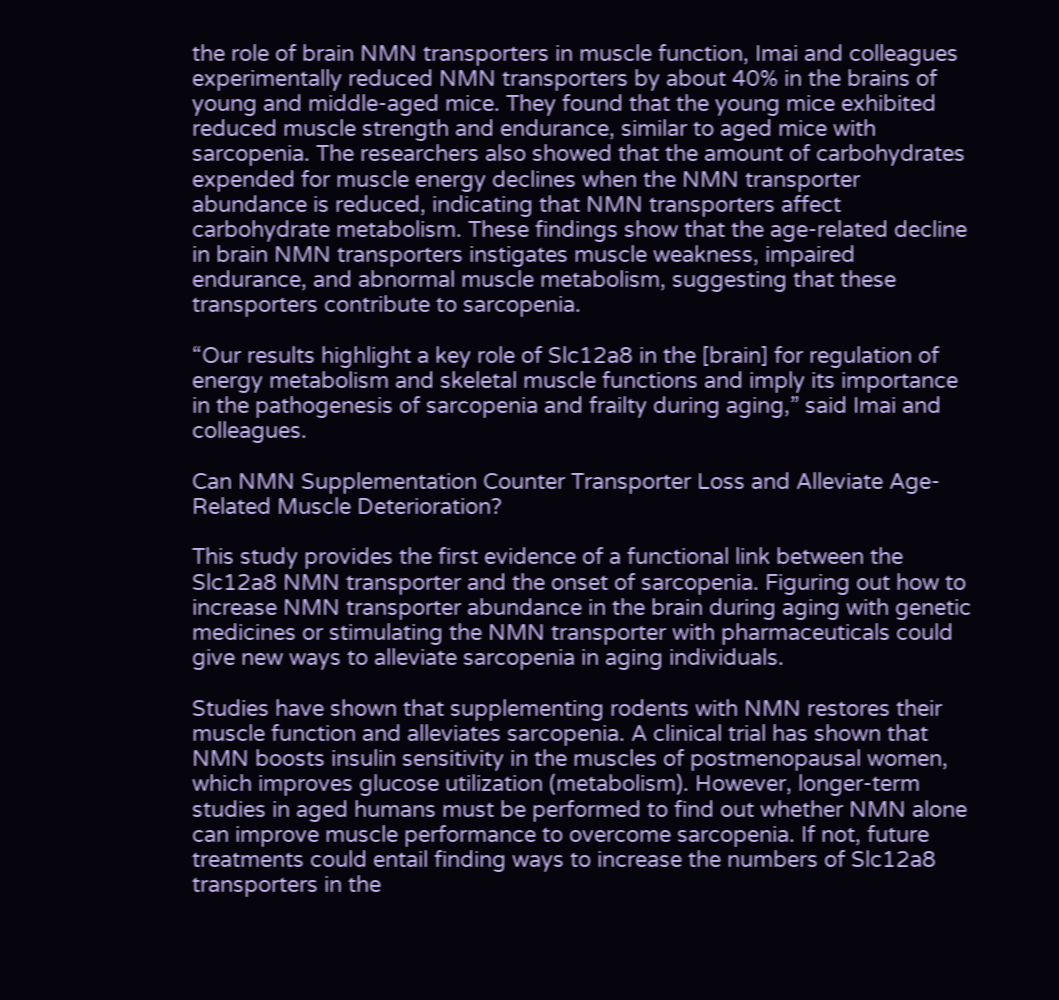the role of brain NMN transporters in muscle function, Imai and colleagues experimentally reduced NMN transporters by about 40% in the brains of young and middle-aged mice. They found that the young mice exhibited reduced muscle strength and endurance, similar to aged mice with sarcopenia. The researchers also showed that the amount of carbohydrates expended for muscle energy declines when the NMN transporter abundance is reduced, indicating that NMN transporters affect carbohydrate metabolism. These findings show that the age-related decline in brain NMN transporters instigates muscle weakness, impaired endurance, and abnormal muscle metabolism, suggesting that these transporters contribute to sarcopenia.

“Our results highlight a key role of Slc12a8 in the [brain] for regulation of energy metabolism and skeletal muscle functions and imply its importance in the pathogenesis of sarcopenia and frailty during aging,” said Imai and colleagues.

Can NMN Supplementation Counter Transporter Loss and Alleviate Age-Related Muscle Deterioration?

This study provides the first evidence of a functional link between the Slc12a8 NMN transporter and the onset of sarcopenia. Figuring out how to increase NMN transporter abundance in the brain during aging with genetic medicines or stimulating the NMN transporter with pharmaceuticals could give new ways to alleviate sarcopenia in aging individuals.

Studies have shown that supplementing rodents with NMN restores their muscle function and alleviates sarcopenia. A clinical trial has shown that NMN boosts insulin sensitivity in the muscles of postmenopausal women, which improves glucose utilization (metabolism). However, longer-term studies in aged humans must be performed to find out whether NMN alone can improve muscle performance to overcome sarcopenia. If not, future treatments could entail finding ways to increase the numbers of Slc12a8 transporters in the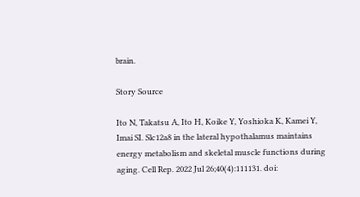brain.

Story Source

Ito N, Takatsu A, Ito H, Koike Y, Yoshioka K, Kamei Y, Imai SI. Slc12a8 in the lateral hypothalamus maintains energy metabolism and skeletal muscle functions during aging. Cell Rep. 2022 Jul 26;40(4):111131. doi: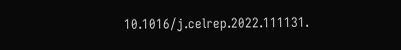10.1016/j.celrep.2022.111131.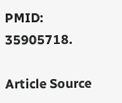PMID: 35905718.

Article Source